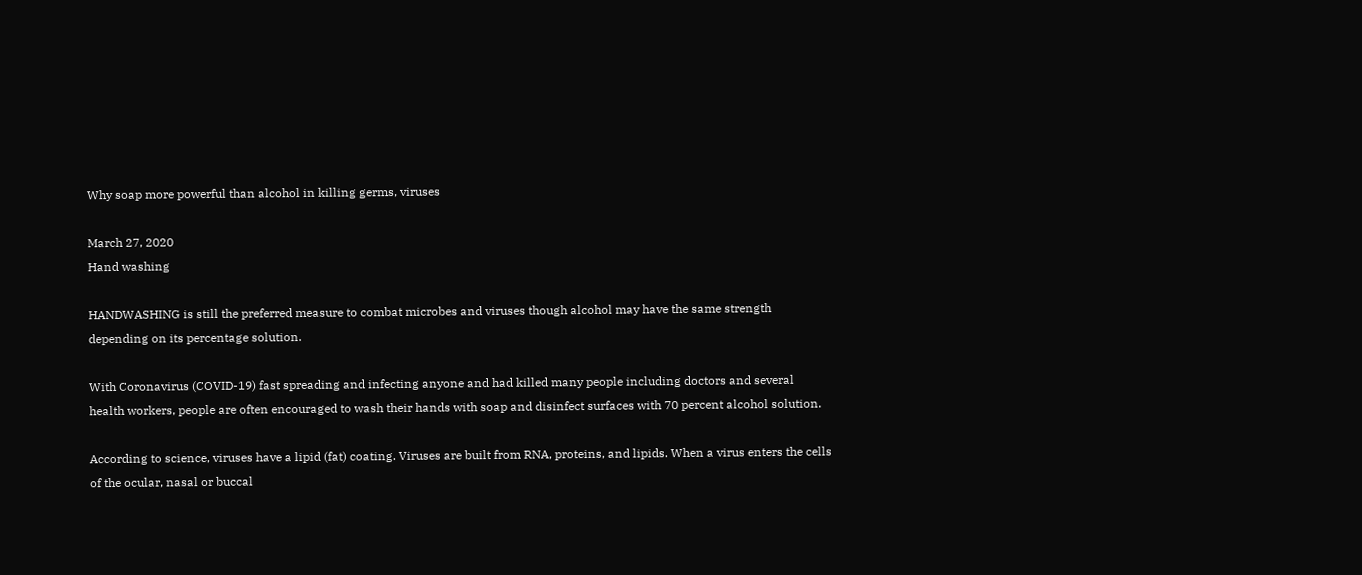Why soap more powerful than alcohol in killing germs, viruses

March 27, 2020
Hand washing

HANDWASHING is still the preferred measure to combat microbes and viruses though alcohol may have the same strength depending on its percentage solution.

With Coronavirus (COVID-19) fast spreading and infecting anyone and had killed many people including doctors and several health workers, people are often encouraged to wash their hands with soap and disinfect surfaces with 70 percent alcohol solution.

According to science, viruses have a lipid (fat) coating. Viruses are built from RNA, proteins, and lipids. When a virus enters the cells of the ocular, nasal or buccal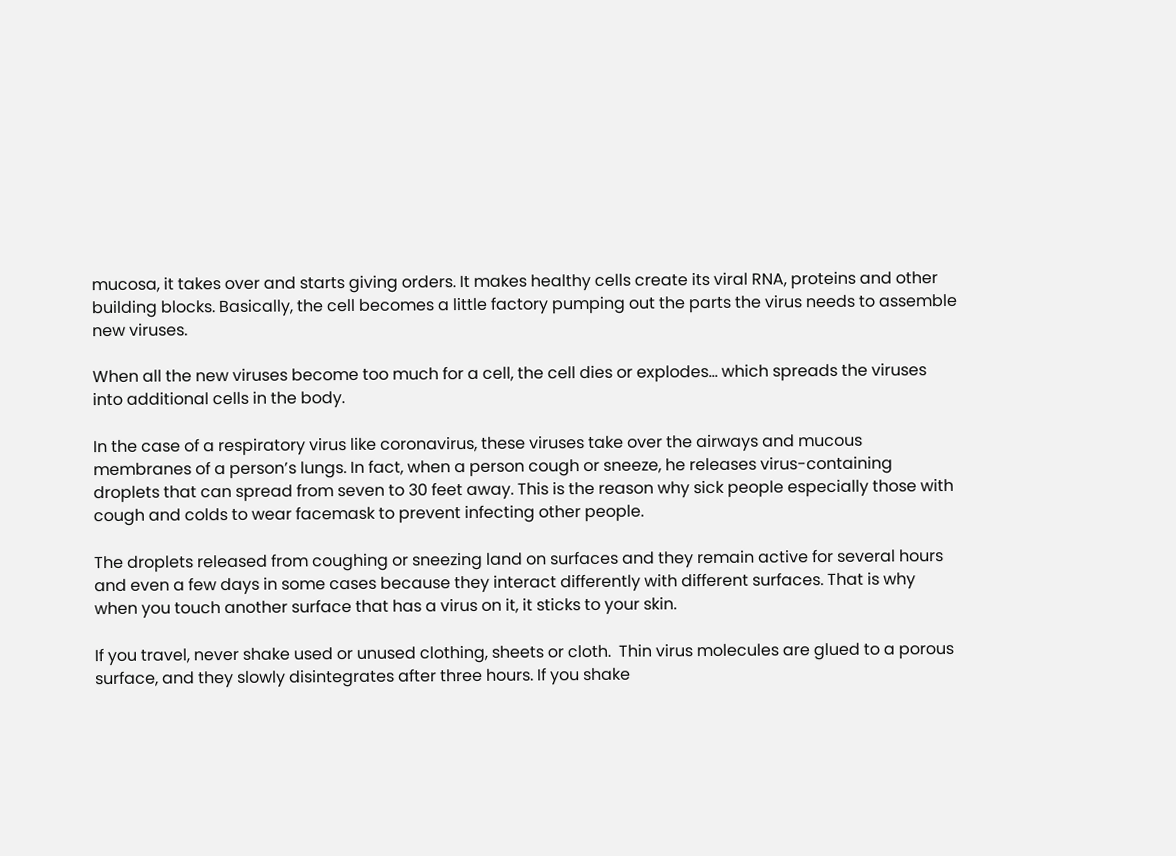mucosa, it takes over and starts giving orders. It makes healthy cells create its viral RNA, proteins and other building blocks. Basically, the cell becomes a little factory pumping out the parts the virus needs to assemble new viruses.

When all the new viruses become too much for a cell, the cell dies or explodes… which spreads the viruses into additional cells in the body.

In the case of a respiratory virus like coronavirus, these viruses take over the airways and mucous membranes of a person’s lungs. In fact, when a person cough or sneeze, he releases virus-containing droplets that can spread from seven to 30 feet away. This is the reason why sick people especially those with cough and colds to wear facemask to prevent infecting other people.

The droplets released from coughing or sneezing land on surfaces and they remain active for several hours and even a few days in some cases because they interact differently with different surfaces. That is why when you touch another surface that has a virus on it, it sticks to your skin.

If you travel, never shake used or unused clothing, sheets or cloth.  Thin virus molecules are glued to a porous surface, and they slowly disintegrates after three hours. If you shake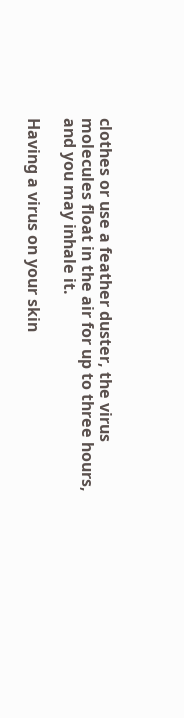clothes or use a feather duster, the virus molecules float in the air for up to three hours, and you may inhale it.

Having a virus on your skin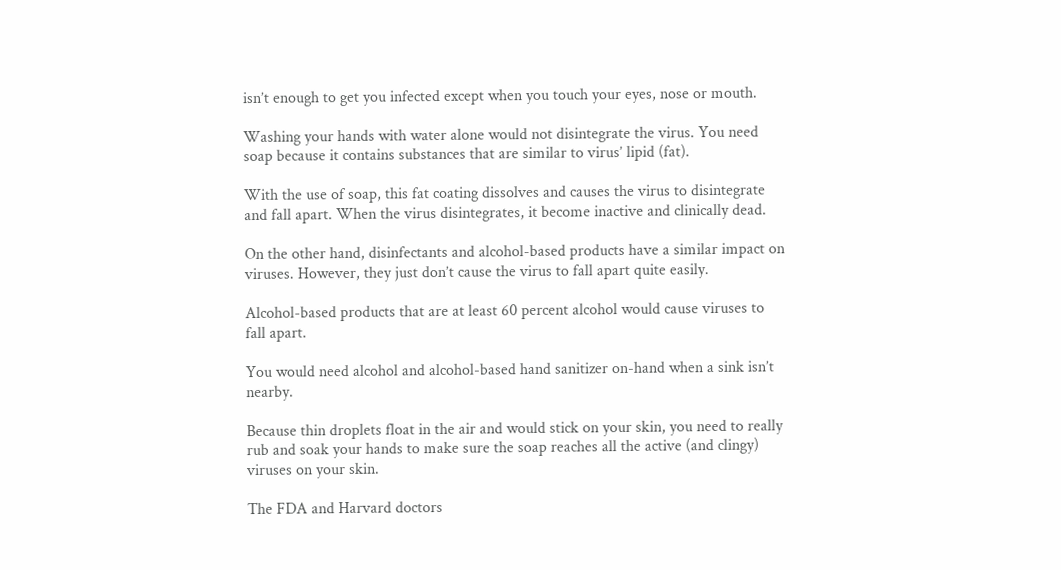isn’t enough to get you infected except when you touch your eyes, nose or mouth.

Washing your hands with water alone would not disintegrate the virus. You need soap because it contains substances that are similar to virus’ lipid (fat).

With the use of soap, this fat coating dissolves and causes the virus to disintegrate and fall apart. When the virus disintegrates, it become inactive and clinically dead.

On the other hand, disinfectants and alcohol-based products have a similar impact on viruses. However, they just don’t cause the virus to fall apart quite easily.

Alcohol-based products that are at least 60 percent alcohol would cause viruses to fall apart.

You would need alcohol and alcohol-based hand sanitizer on-hand when a sink isn’t nearby.

Because thin droplets float in the air and would stick on your skin, you need to really rub and soak your hands to make sure the soap reaches all the active (and clingy) viruses on your skin.

The FDA and Harvard doctors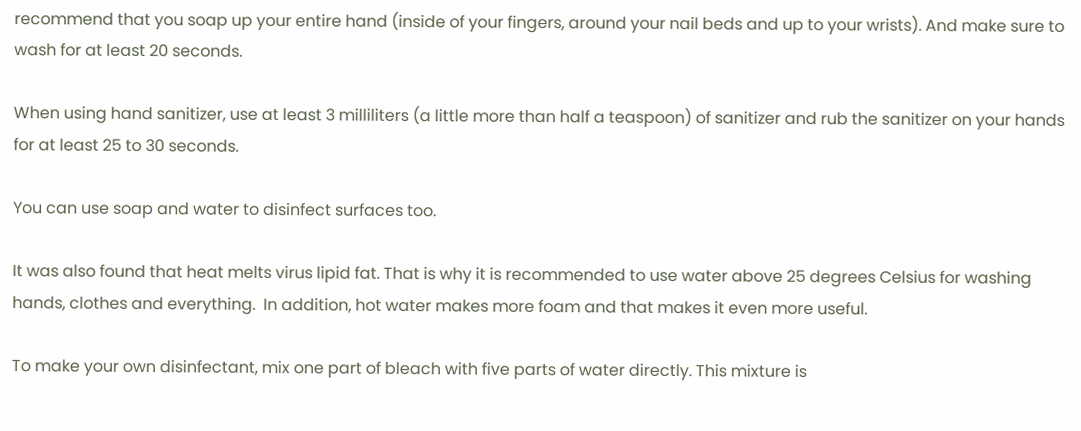recommend that you soap up your entire hand (inside of your fingers, around your nail beds and up to your wrists). And make sure to wash for at least 20 seconds.

When using hand sanitizer, use at least 3 milliliters (a little more than half a teaspoon) of sanitizer and rub the sanitizer on your hands for at least 25 to 30 seconds.

You can use soap and water to disinfect surfaces too.

It was also found that heat melts virus lipid fat. That is why it is recommended to use water above 25 degrees Celsius for washing hands, clothes and everything.  In addition, hot water makes more foam and that makes it even more useful.

To make your own disinfectant, mix one part of bleach with five parts of water directly. This mixture is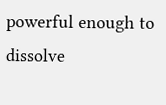powerful enough to dissolve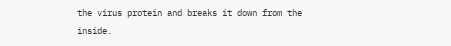the virus protein and breaks it down from the inside.